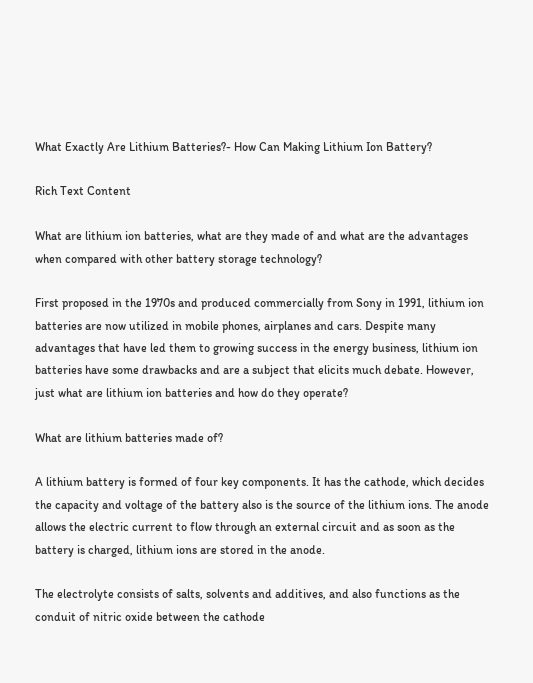What Exactly Are Lithium Batteries?- How Can Making Lithium Ion Battery?

Rich Text Content

What are lithium ion batteries, what are they made of and what are the advantages when compared with other battery storage technology?

First proposed in the 1970s and produced commercially from Sony in 1991, lithium ion batteries are now utilized in mobile phones, airplanes and cars. Despite many advantages that have led them to growing success in the energy business, lithium ion batteries have some drawbacks and are a subject that elicits much debate. However, just what are lithium ion batteries and how do they operate?

What are lithium batteries made of?

A lithium battery is formed of four key components. It has the cathode, which decides the capacity and voltage of the battery also is the source of the lithium ions. The anode allows the electric current to flow through an external circuit and as soon as the battery is charged, lithium ions are stored in the anode.

The electrolyte consists of salts, solvents and additives, and also functions as the conduit of nitric oxide between the cathode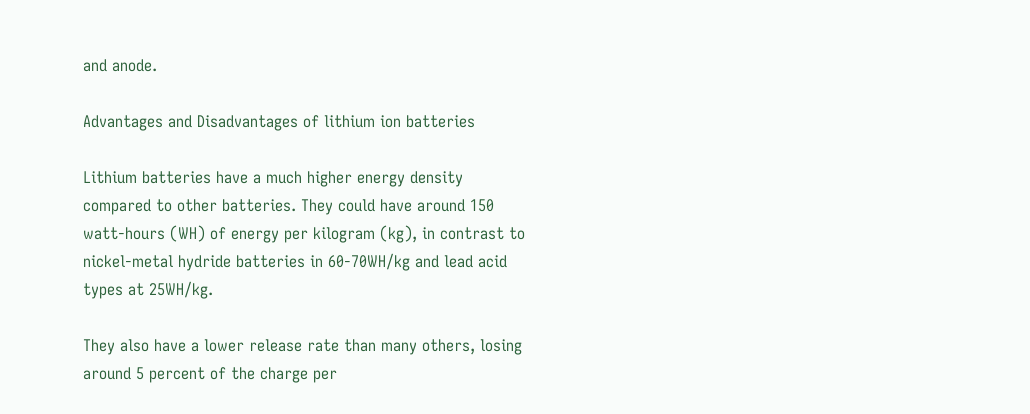and anode.

Advantages and Disadvantages of lithium ion batteries

Lithium batteries have a much higher energy density compared to other batteries. They could have around 150 watt-hours (WH) of energy per kilogram (kg), in contrast to nickel-metal hydride batteries in 60-70WH/kg and lead acid types at 25WH/kg.

They also have a lower release rate than many others, losing around 5 percent of the charge per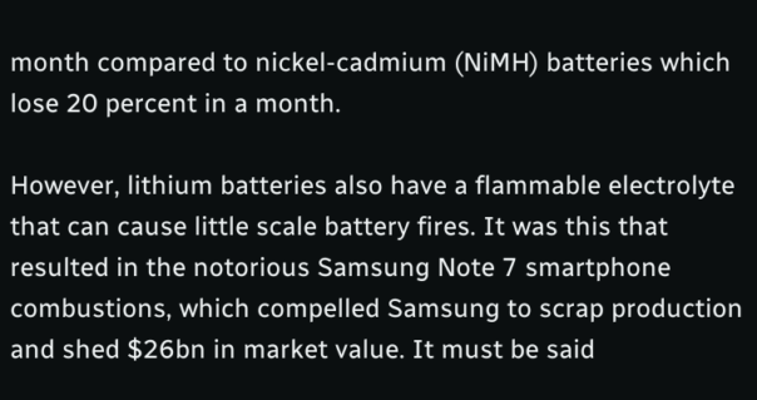month compared to nickel-cadmium (NiMH) batteries which lose 20 percent in a month.

However, lithium batteries also have a flammable electrolyte that can cause little scale battery fires. It was this that resulted in the notorious Samsung Note 7 smartphone combustions, which compelled Samsung to scrap production and shed $26bn in market value. It must be said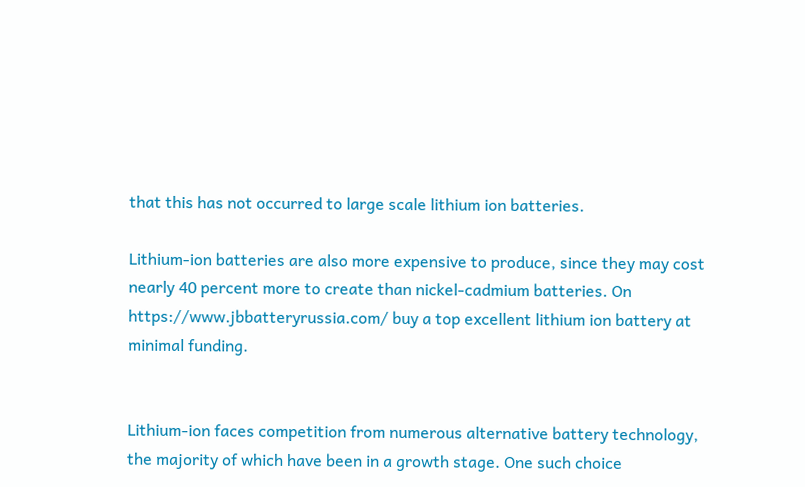that this has not occurred to large scale lithium ion batteries.

Lithium-ion batteries are also more expensive to produce, since they may cost nearly 40 percent more to create than nickel-cadmium batteries. On https://www.jbbatteryrussia.com/ buy a top excellent lithium ion battery at minimal funding.


Lithium-ion faces competition from numerous alternative battery technology, the majority of which have been in a growth stage. One such choice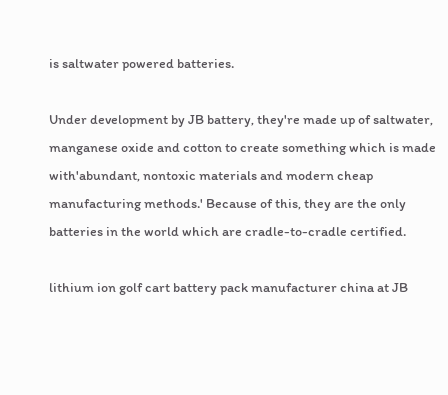is saltwater powered batteries.

Under development by JB battery, they're made up of saltwater, manganese oxide and cotton to create something which is made with'abundant, nontoxic materials and modern cheap manufacturing methods.' Because of this, they are the only batteries in the world which are cradle-to-cradle certified.

lithium ion golf cart battery pack manufacturer china at JB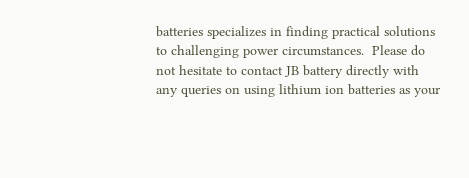batteries specializes in finding practical solutions to challenging power circumstances.  Please do not hesitate to contact JB battery directly with any queries on using lithium ion batteries as your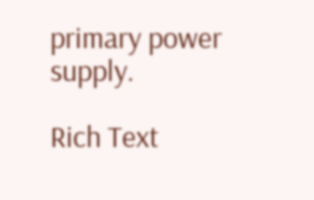primary power supply.

Rich Text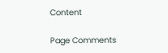Content

Page Comments